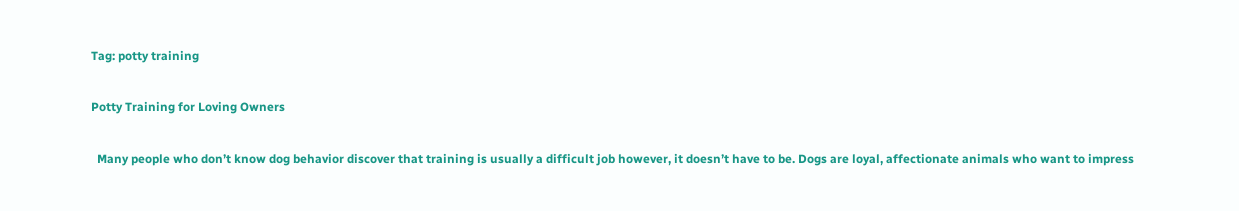Tag: potty training

Potty Training for Loving Owners

  Many people who don’t know dog behavior discover that training is usually a difficult job however, it doesn’t have to be. Dogs are loyal, affectionate animals who want to impress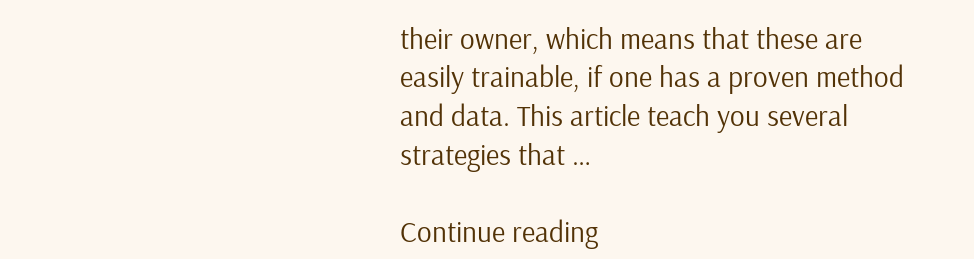their owner, which means that these are easily trainable, if one has a proven method and data. This article teach you several strategies that …

Continue reading